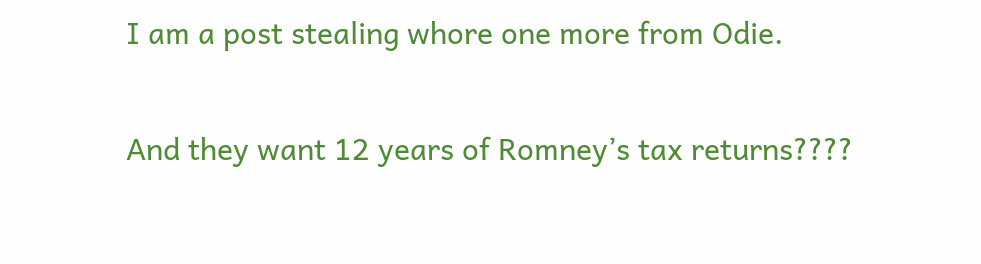I am a post stealing whore one more from Odie.

And they want 12 years of Romney’s tax returns????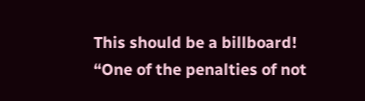This should be a billboard!
“One of the penalties of not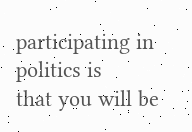participating in politics is
that you will be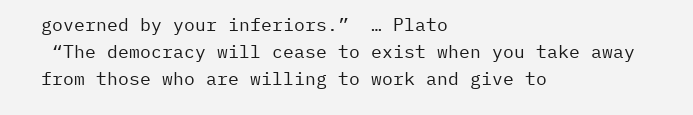governed by your inferiors.”  … Plato
 “The democracy will cease to exist when you take away
from those who are willing to work and give to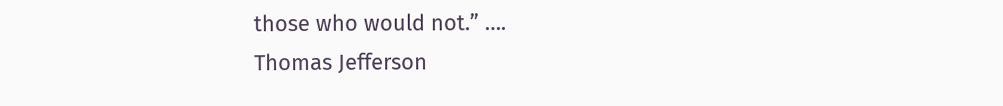those who would not.” ….
Thomas Jefferson